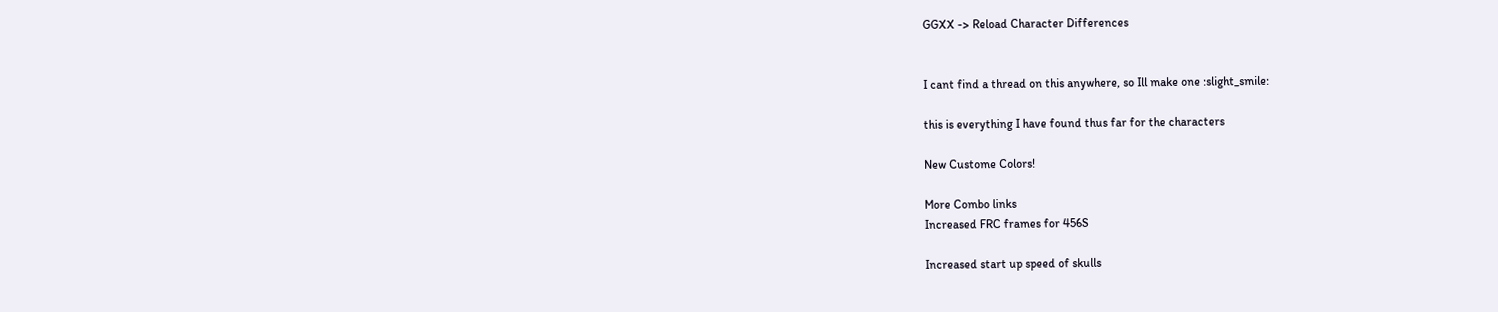GGXX -> Reload Character Differences


I cant find a thread on this anywhere, so Ill make one :slight_smile:

this is everything I have found thus far for the characters

New Custome Colors!

More Combo links
Increased FRC frames for 456S

Increased start up speed of skulls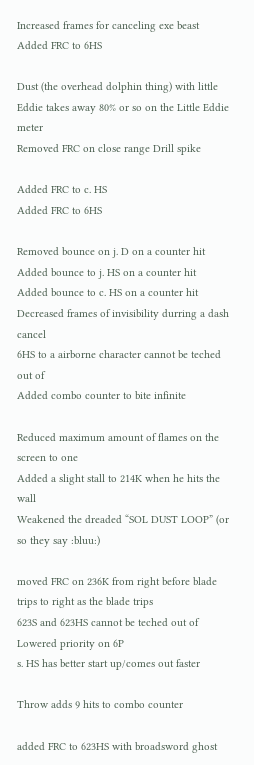Increased frames for canceling exe beast
Added FRC to 6HS

Dust (the overhead dolphin thing) with little Eddie takes away 80% or so on the Little Eddie meter
Removed FRC on close range Drill spike

Added FRC to c. HS
Added FRC to 6HS

Removed bounce on j. D on a counter hit
Added bounce to j. HS on a counter hit
Added bounce to c. HS on a counter hit
Decreased frames of invisibility durring a dash cancel
6HS to a airborne character cannot be teched out of
Added combo counter to bite infinite

Reduced maximum amount of flames on the screen to one
Added a slight stall to 214K when he hits the wall
Weakened the dreaded “SOL DUST LOOP” (or so they say :bluu:)

moved FRC on 236K from right before blade trips to right as the blade trips
623S and 623HS cannot be teched out of
Lowered priority on 6P
s. HS has better start up/comes out faster

Throw adds 9 hits to combo counter

added FRC to 623HS with broadsword ghost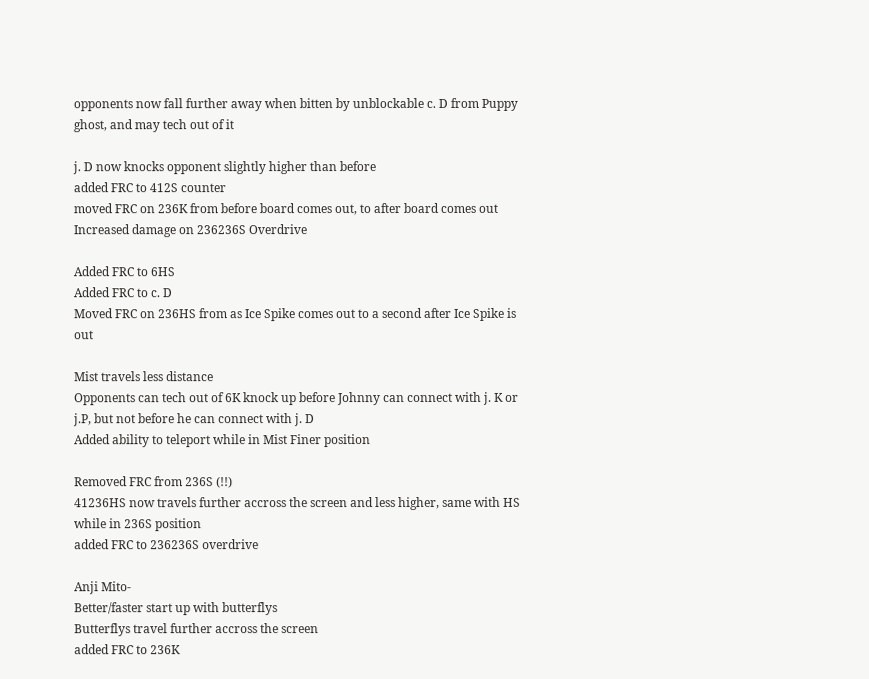opponents now fall further away when bitten by unblockable c. D from Puppy ghost, and may tech out of it

j. D now knocks opponent slightly higher than before
added FRC to 412S counter
moved FRC on 236K from before board comes out, to after board comes out
Increased damage on 236236S Overdrive

Added FRC to 6HS
Added FRC to c. D
Moved FRC on 236HS from as Ice Spike comes out to a second after Ice Spike is out

Mist travels less distance
Opponents can tech out of 6K knock up before Johnny can connect with j. K or j.P, but not before he can connect with j. D
Added ability to teleport while in Mist Finer position

Removed FRC from 236S (!!)
41236HS now travels further accross the screen and less higher, same with HS while in 236S position
added FRC to 236236S overdrive

Anji Mito-
Better/faster start up with butterflys
Butterflys travel further accross the screen
added FRC to 236K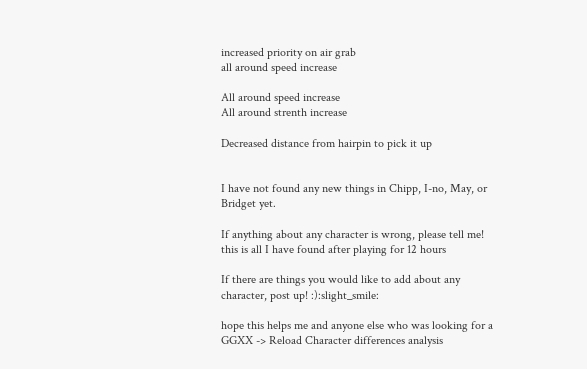increased priority on air grab
all around speed increase

All around speed increase
All around strenth increase

Decreased distance from hairpin to pick it up


I have not found any new things in Chipp, I-no, May, or Bridget yet.

If anything about any character is wrong, please tell me! this is all I have found after playing for 12 hours

If there are things you would like to add about any character, post up! :):slight_smile:

hope this helps me and anyone else who was looking for a GGXX -> Reload Character differences analysis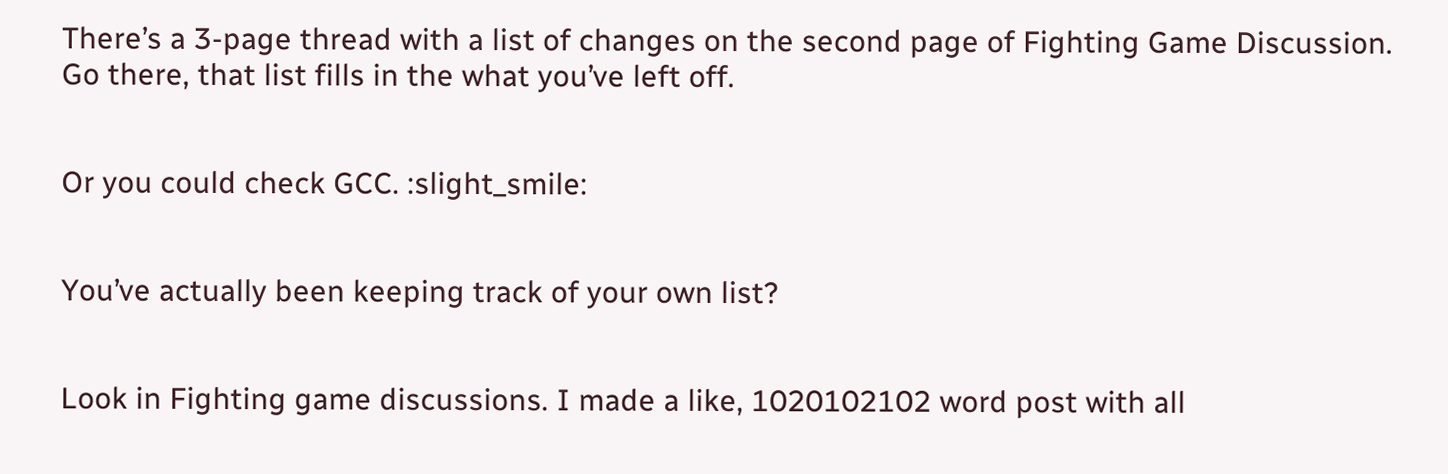There’s a 3-page thread with a list of changes on the second page of Fighting Game Discussion. Go there, that list fills in the what you’ve left off.


Or you could check GCC. :slight_smile:


You’ve actually been keeping track of your own list?


Look in Fighting game discussions. I made a like, 1020102102 word post with all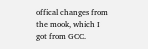offical changes from the mook, which I got from GCC.